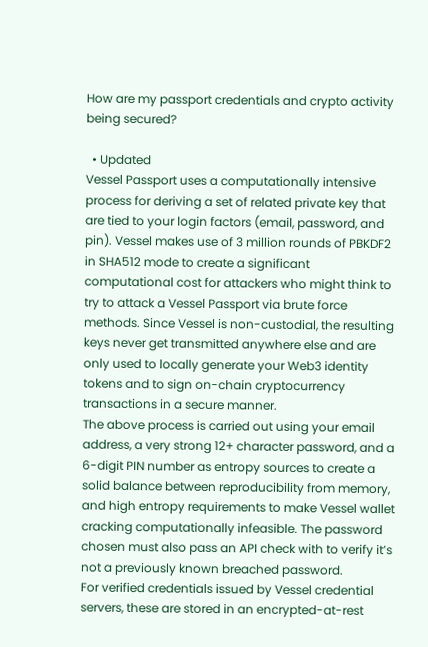How are my passport credentials and crypto activity being secured?

  • Updated
Vessel Passport uses a computationally intensive process for deriving a set of related private key that are tied to your login factors (email, password, and pin). Vessel makes use of 3 million rounds of PBKDF2 in SHA512 mode to create a significant computational cost for attackers who might think to try to attack a Vessel Passport via brute force methods. Since Vessel is non-custodial, the resulting keys never get transmitted anywhere else and are only used to locally generate your Web3 identity tokens and to sign on-chain cryptocurrency transactions in a secure manner.
The above process is carried out using your email address, a very strong 12+ character password, and a 6-digit PIN number as entropy sources to create a solid balance between reproducibility from memory, and high entropy requirements to make Vessel wallet cracking computationally infeasible. The password chosen must also pass an API check with to verify it’s not a previously known breached password.
For verified credentials issued by Vessel credential servers, these are stored in an encrypted-at-rest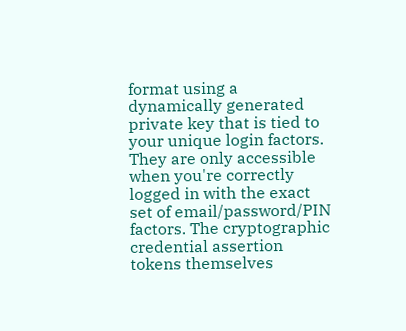format using a dynamically generated private key that is tied to your unique login factors. They are only accessible when you're correctly logged in with the exact set of email/password/PIN factors. The cryptographic credential assertion tokens themselves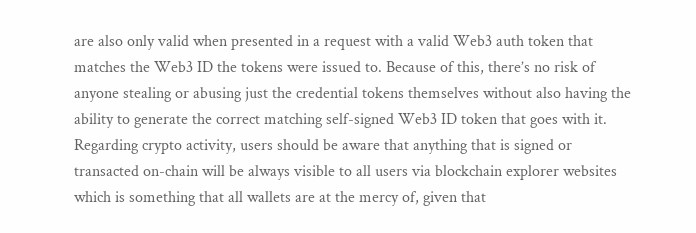are also only valid when presented in a request with a valid Web3 auth token that matches the Web3 ID the tokens were issued to. Because of this, there’s no risk of anyone stealing or abusing just the credential tokens themselves without also having the ability to generate the correct matching self-signed Web3 ID token that goes with it.
Regarding crypto activity, users should be aware that anything that is signed or transacted on-chain will be always visible to all users via blockchain explorer websites which is something that all wallets are at the mercy of, given that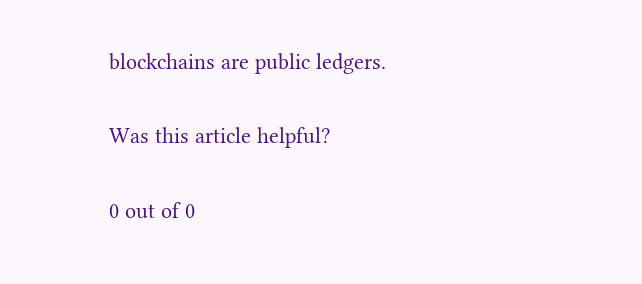blockchains are public ledgers.

Was this article helpful?

0 out of 0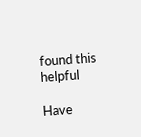found this helpful

Have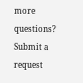more questions? Submit a request